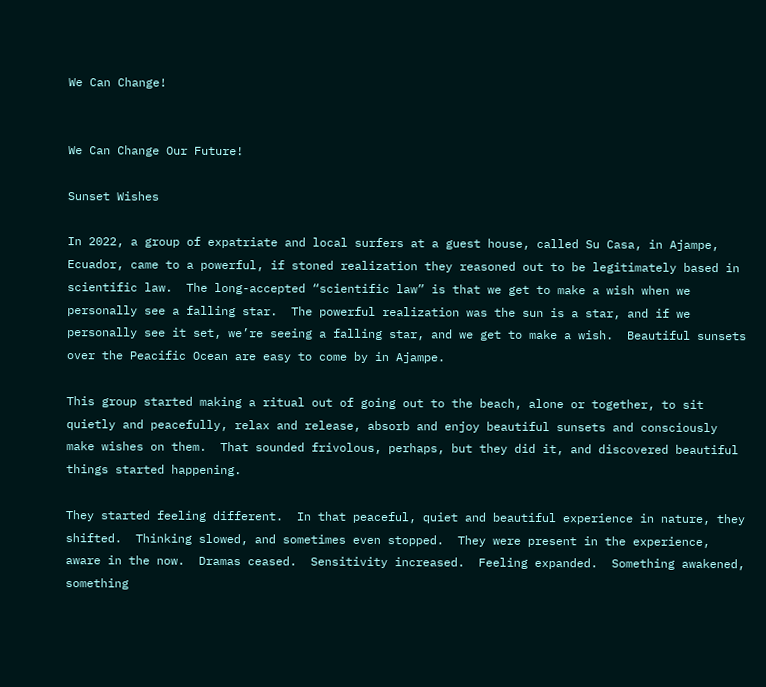We Can Change!


We Can Change Our Future!

Sunset Wishes

In 2022, a group of expatriate and local surfers at a guest house, called Su Casa, in Ajampe, Ecuador, came to a powerful, if stoned realization they reasoned out to be legitimately based in scientific law.  The long-accepted “scientific law” is that we get to make a wish when we personally see a falling star.  The powerful realization was the sun is a star, and if we personally see it set, we’re seeing a falling star, and we get to make a wish.  Beautiful sunsets over the Peacific Ocean are easy to come by in Ajampe.

This group started making a ritual out of going out to the beach, alone or together, to sit quietly and peacefully, relax and release, absorb and enjoy beautiful sunsets and consciously make wishes on them.  That sounded frivolous, perhaps, but they did it, and discovered beautiful things started happening.

They started feeling different.  In that peaceful, quiet and beautiful experience in nature, they shifted.  Thinking slowed, and sometimes even stopped.  They were present in the experience, aware in the now.  Dramas ceased.  Sensitivity increased.  Feeling expanded.  Something awakened, something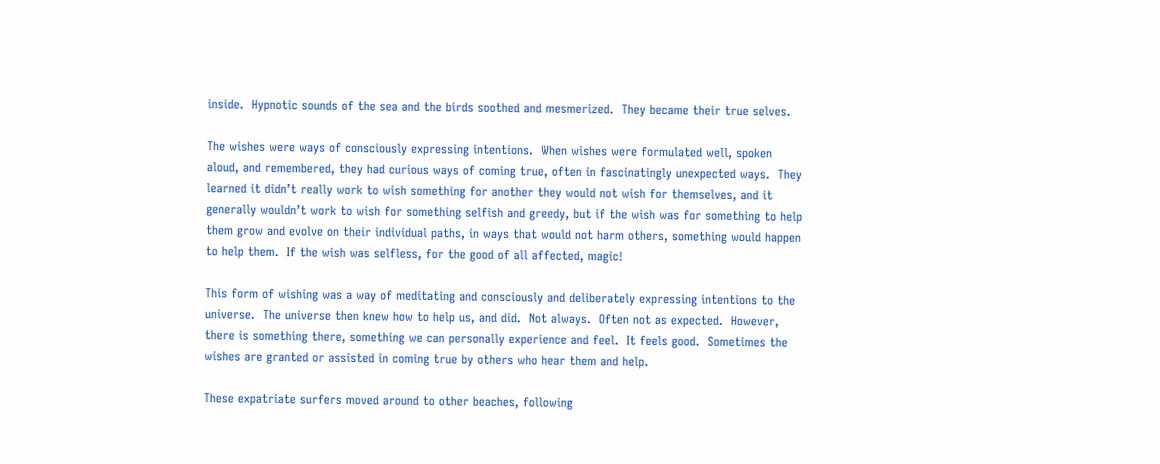inside.  Hypnotic sounds of the sea and the birds soothed and mesmerized.  They became their true selves.

The wishes were ways of consciously expressing intentions.  When wishes were formulated well, spoken aloud, and remembered, they had curious ways of coming true, often in fascinatingly unexpected ways.  They learned it didn’t really work to wish something for another they would not wish for themselves, and it generally wouldn’t work to wish for something selfish and greedy, but if the wish was for something to help them grow and evolve on their individual paths, in ways that would not harm others, something would happen to help them.  If the wish was selfless, for the good of all affected, magic!

This form of wishing was a way of meditating and consciously and deliberately expressing intentions to the universe.  The universe then knew how to help us, and did.  Not always.  Often not as expected.  However, there is something there, something we can personally experience and feel.  It feels good.  Sometimes the wishes are granted or assisted in coming true by others who hear them and help.

These expatriate surfers moved around to other beaches, following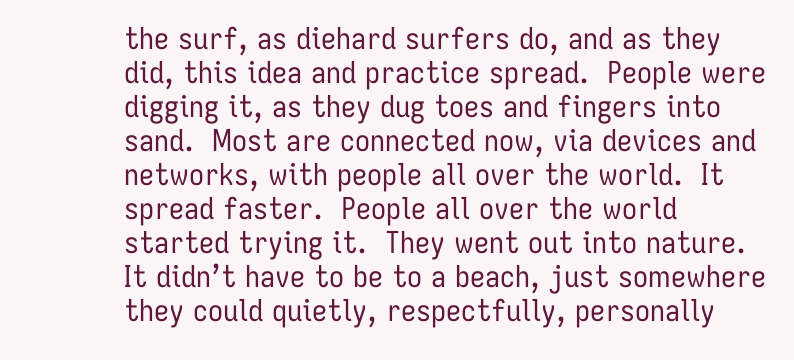the surf, as diehard surfers do, and as they did, this idea and practice spread.  People were digging it, as they dug toes and fingers into sand.  Most are connected now, via devices and networks, with people all over the world.  It spread faster.  People all over the world started trying it.  They went out into nature.  It didn’t have to be to a beach, just somewhere they could quietly, respectfully, personally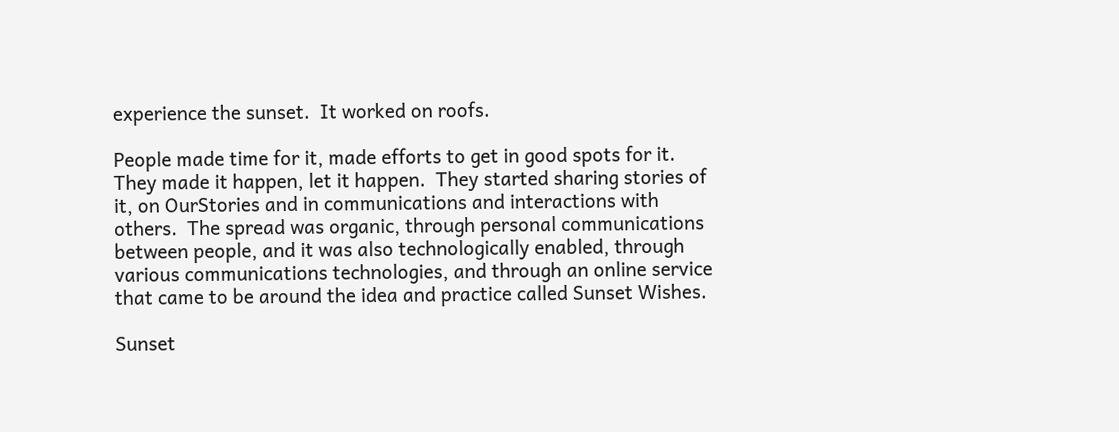experience the sunset.  It worked on roofs.

People made time for it, made efforts to get in good spots for it.  They made it happen, let it happen.  They started sharing stories of it, on OurStories and in communications and interactions with others.  The spread was organic, through personal communications between people, and it was also technologically enabled, through various communications technologies, and through an online service that came to be around the idea and practice called Sunset Wishes.

Sunset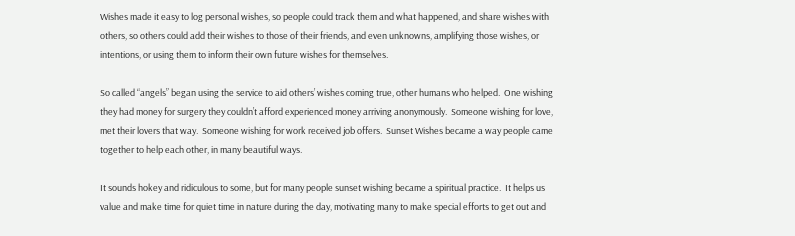Wishes made it easy to log personal wishes, so people could track them and what happened, and share wishes with others, so others could add their wishes to those of their friends, and even unknowns, amplifying those wishes, or intentions, or using them to inform their own future wishes for themselves.

So called “angels” began using the service to aid others’ wishes coming true, other humans who helped.  One wishing they had money for surgery they couldn’t afford experienced money arriving anonymously.  Someone wishing for love, met their lovers that way.  Someone wishing for work received job offers.  Sunset Wishes became a way people came together to help each other, in many beautiful ways.

It sounds hokey and ridiculous to some, but for many people sunset wishing became a spiritual practice.  It helps us value and make time for quiet time in nature during the day, motivating many to make special efforts to get out and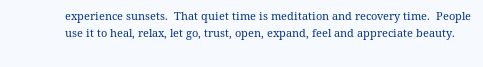experience sunsets.  That quiet time is meditation and recovery time.  People use it to heal, relax, let go, trust, open, expand, feel and appreciate beauty.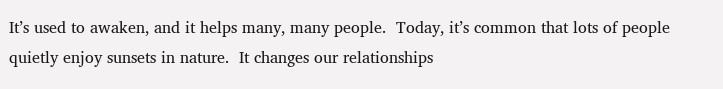It’s used to awaken, and it helps many, many people.  Today, it’s common that lots of people quietly enjoy sunsets in nature.  It changes our relationships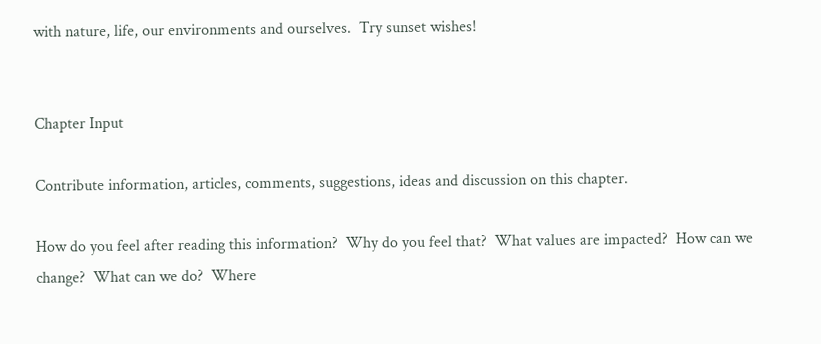with nature, life, our environments and ourselves.  Try sunset wishes!


Chapter Input

Contribute information, articles, comments, suggestions, ideas and discussion on this chapter.

How do you feel after reading this information?  Why do you feel that?  What values are impacted?  How can we change?  What can we do?  Where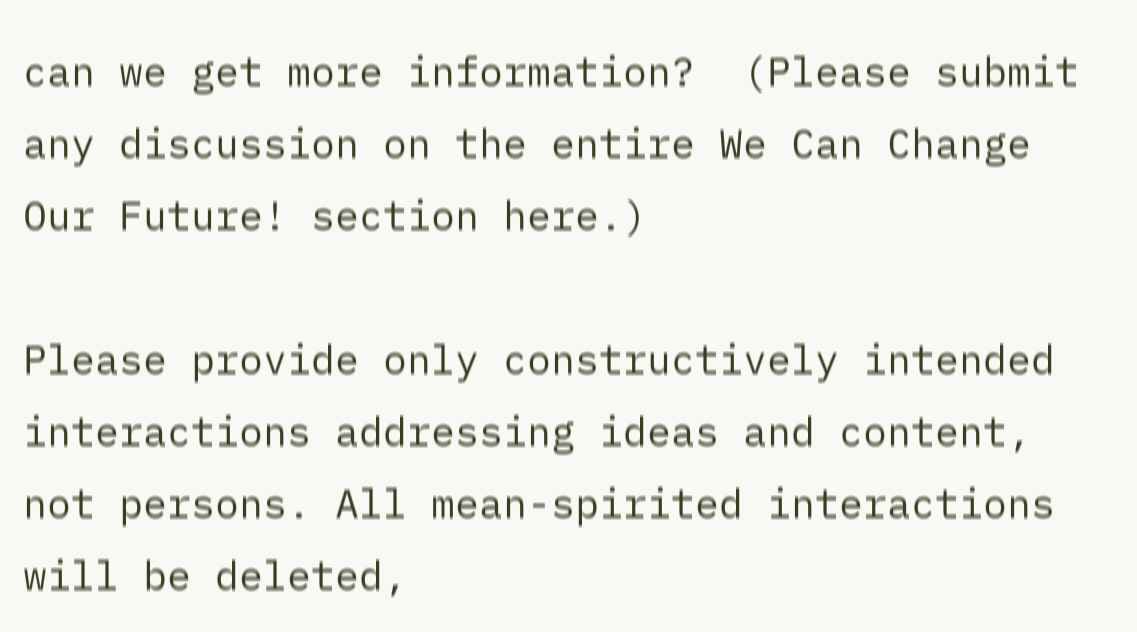can we get more information?  (Please submit any discussion on the entire We Can Change Our Future! section here.)

Please provide only constructively intended interactions addressing ideas and content, not persons. All mean-spirited interactions will be deleted,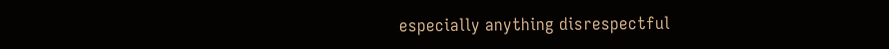especially anything disrespectful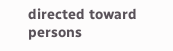directed toward persons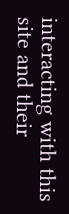interacting with this site and their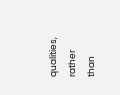qualities, rather than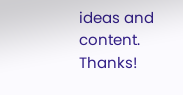ideas and content.  Thanks!